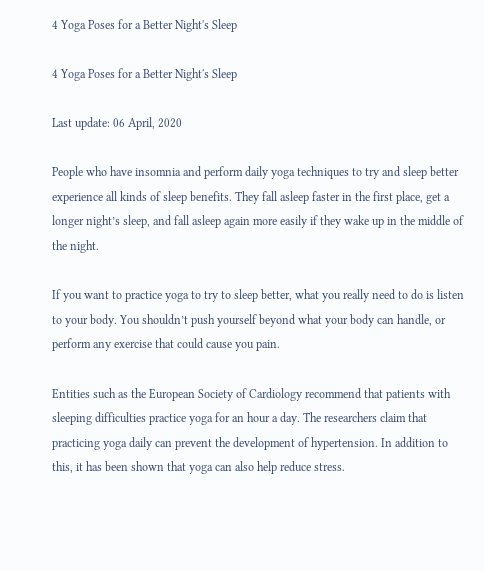4 Yoga Poses for a Better Night's Sleep

4 Yoga Poses for a Better Night's Sleep

Last update: 06 April, 2020

People who have insomnia and perform daily yoga techniques to try and sleep better experience all kinds of sleep benefits. They fall asleep faster in the first place, get a longer night’s sleep, and fall asleep again more easily if they wake up in the middle of the night.

If you want to practice yoga to try to sleep better, what you really need to do is listen to your body. You shouldn’t push yourself beyond what your body can handle, or perform any exercise that could cause you pain.

Entities such as the European Society of Cardiology recommend that patients with sleeping difficulties practice yoga for an hour a day. The researchers claim that practicing yoga daily can prevent the development of hypertension. In addition to this, it has been shown that yoga can also help reduce stress.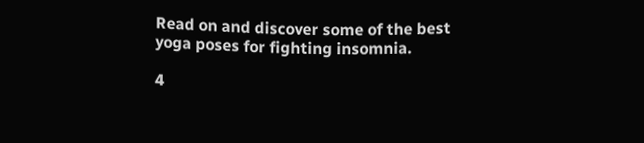Read on and discover some of the best yoga poses for fighting insomnia.

4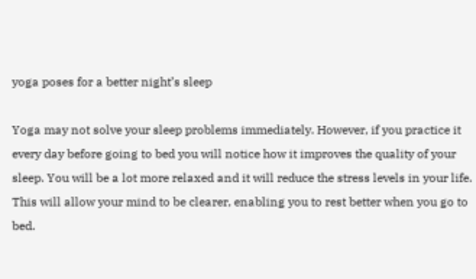yoga poses for a better night’s sleep

Yoga may not solve your sleep problems immediately. However, if you practice it every day before going to bed you will notice how it improves the quality of your sleep. You will be a lot more relaxed and it will reduce the stress levels in your life. This will allow your mind to be clearer, enabling you to rest better when you go to bed.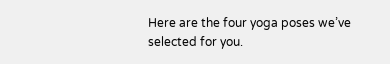Here are the four yoga poses we’ve selected for you.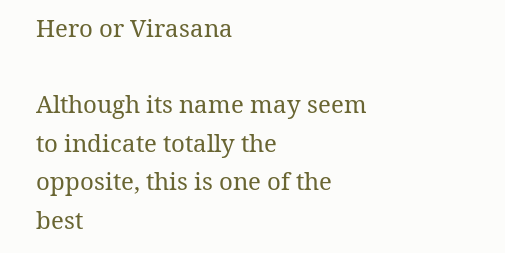Hero or Virasana

Although its name may seem to indicate totally the opposite, this is one of the best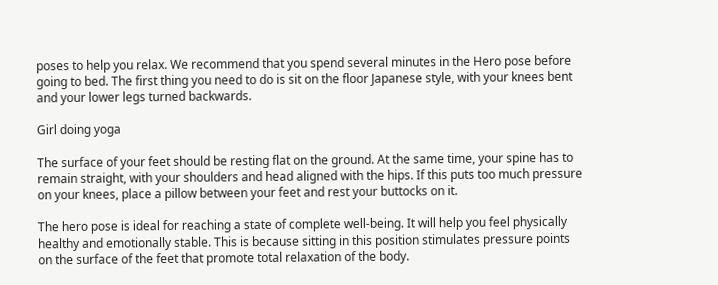poses to help you relax. We recommend that you spend several minutes in the Hero pose before going to bed. The first thing you need to do is sit on the floor Japanese style, with your knees bent and your lower legs turned backwards.

Girl doing yoga

The surface of your feet should be resting flat on the ground. At the same time, your spine has to remain straight, with your shoulders and head aligned with the hips. If this puts too much pressure on your knees, place a pillow between your feet and rest your buttocks on it.

The hero pose is ideal for reaching a state of complete well-being. It will help you feel physically healthy and emotionally stable. This is because sitting in this position stimulates pressure points on the surface of the feet that promote total relaxation of the body.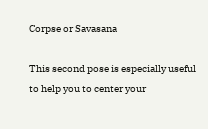Corpse or Savasana

This second pose is especially useful to help you to center your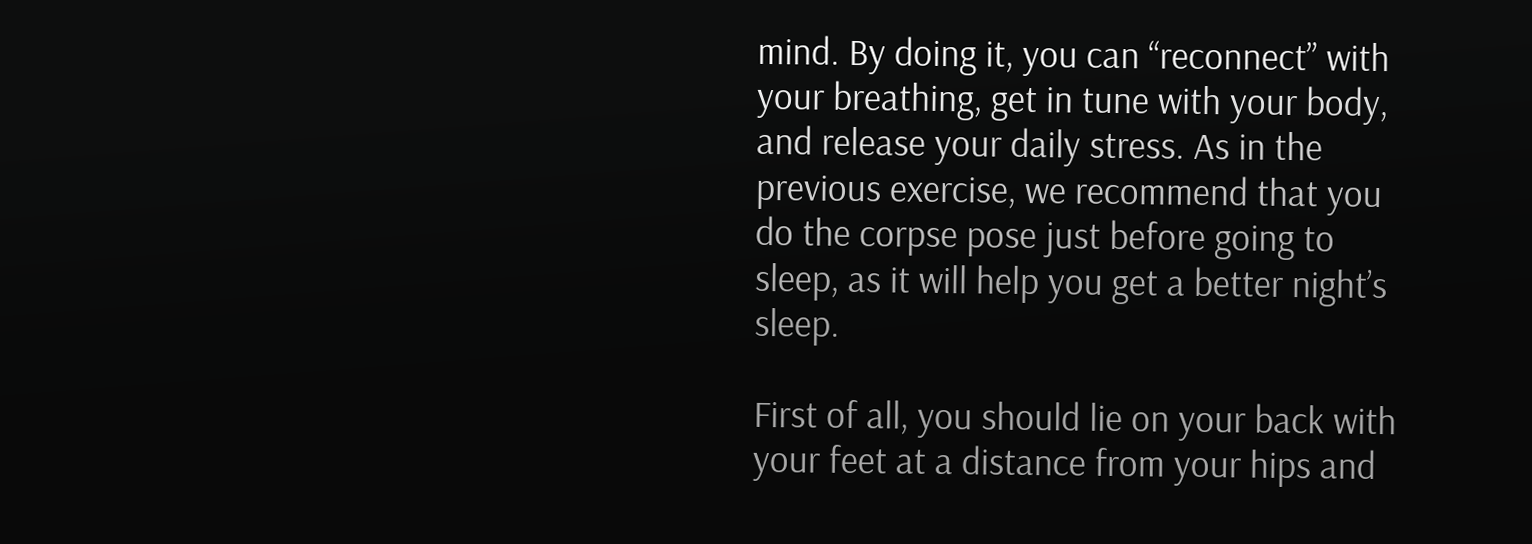mind. By doing it, you can “reconnect” with your breathing, get in tune with your body, and release your daily stress. As in the previous exercise, we recommend that you do the corpse pose just before going to sleep, as it will help you get a better night’s sleep.

First of all, you should lie on your back with your feet at a distance from your hips and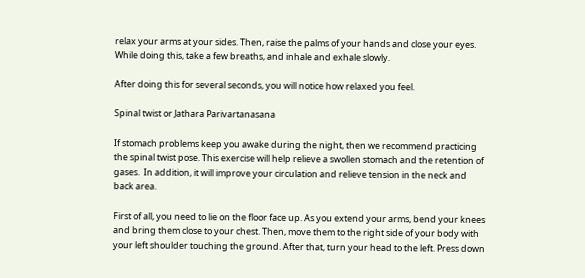relax your arms at your sides. Then, raise the palms of your hands and close your eyes. While doing this, take a few breaths, and inhale and exhale slowly.

After doing this for several seconds, you will notice how relaxed you feel.

Spinal twist or Jathara Parivartanasana

If stomach problems keep you awake during the night, then we recommend practicing the spinal twist pose. This exercise will help relieve a swollen stomach and the retention of gases.  In addition, it will improve your circulation and relieve tension in the neck and back area.

First of all, you need to lie on the floor face up. As you extend your arms, bend your knees and bring them close to your chest. Then, move them to the right side of your body with your left shoulder touching the ground. After that, turn your head to the left. Press down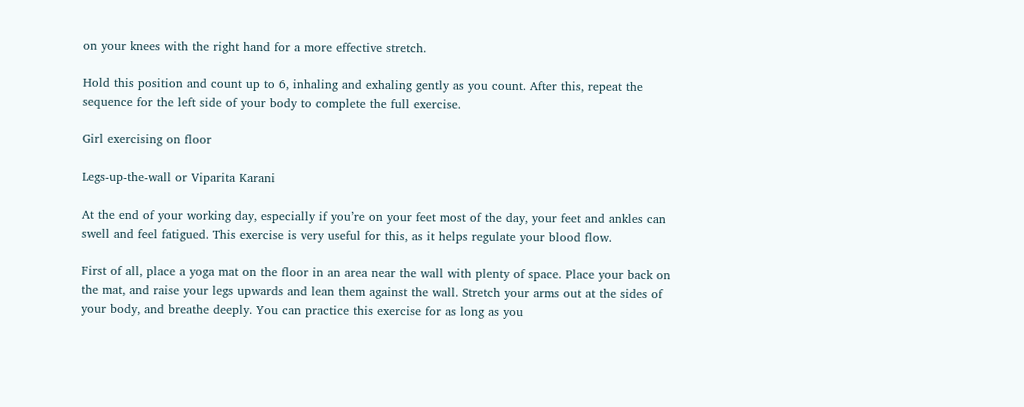on your knees with the right hand for a more effective stretch.

Hold this position and count up to 6, inhaling and exhaling gently as you count. After this, repeat the sequence for the left side of your body to complete the full exercise.

Girl exercising on floor

Legs-up-the-wall or Viparita Karani

At the end of your working day, especially if you’re on your feet most of the day, your feet and ankles can swell and feel fatigued. This exercise is very useful for this, as it helps regulate your blood flow.

First of all, place a yoga mat on the floor in an area near the wall with plenty of space. Place your back on the mat, and raise your legs upwards and lean them against the wall. Stretch your arms out at the sides of your body, and breathe deeply. You can practice this exercise for as long as you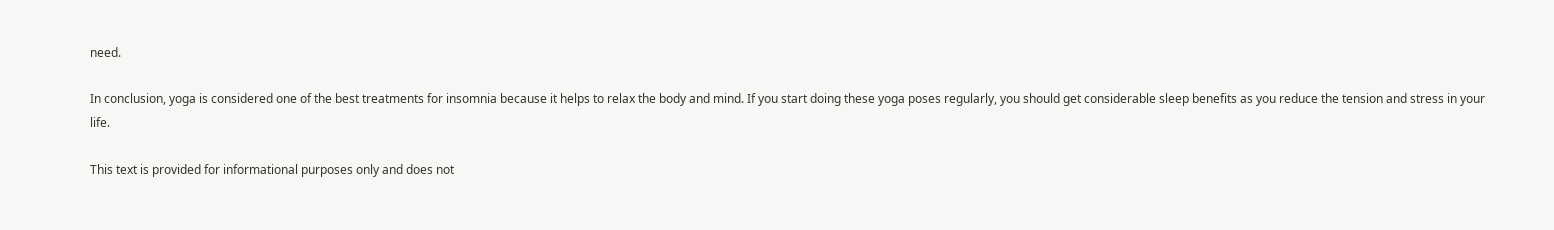need.

In conclusion, yoga is considered one of the best treatments for insomnia because it helps to relax the body and mind. If you start doing these yoga poses regularly, you should get considerable sleep benefits as you reduce the tension and stress in your life.

This text is provided for informational purposes only and does not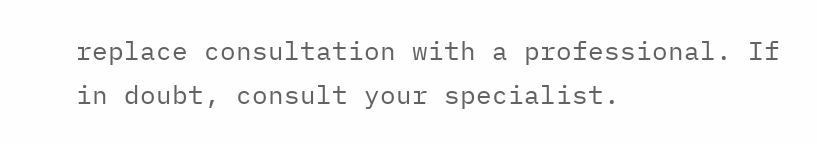replace consultation with a professional. If in doubt, consult your specialist.